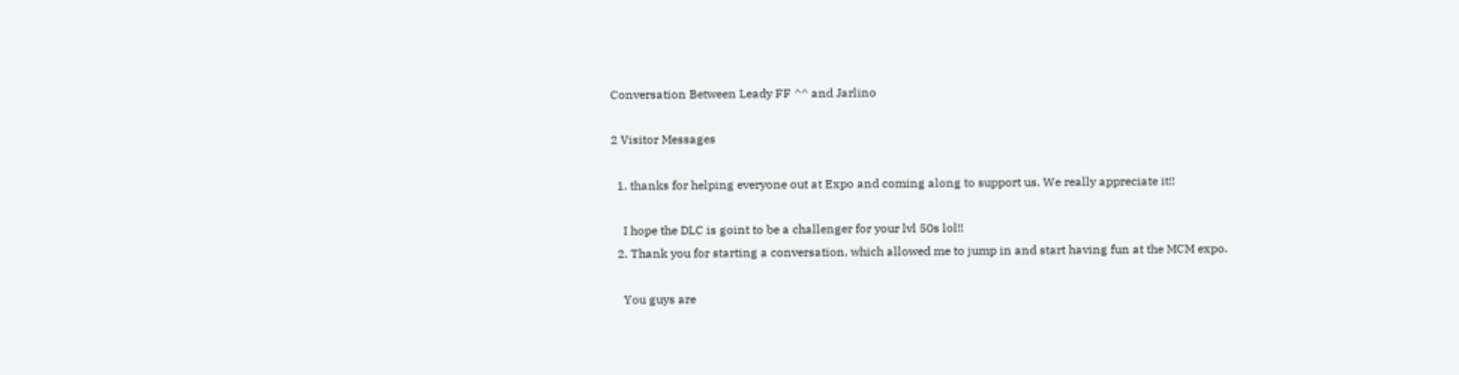Conversation Between Leady FF ^^ and Jarlino

2 Visitor Messages

  1. thanks for helping everyone out at Expo and coming along to support us. We really appreciate it!!

    I hope the DLC is goint to be a challenger for your lvl 50s lol!!
  2. Thank you for starting a conversation, which allowed me to jump in and start having fun at the MCM expo.

    You guys are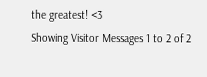the greatest! <3
Showing Visitor Messages 1 to 2 of 2